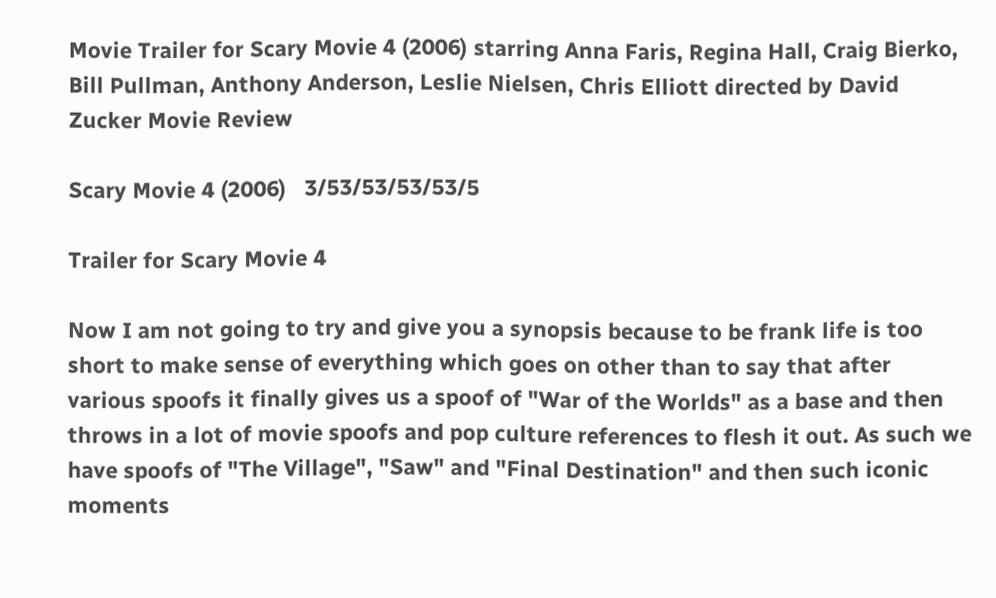Movie Trailer for Scary Movie 4 (2006) starring Anna Faris, Regina Hall, Craig Bierko, Bill Pullman, Anthony Anderson, Leslie Nielsen, Chris Elliott directed by David Zucker Movie Review

Scary Movie 4 (2006)   3/53/53/53/53/5

Trailer for Scary Movie 4

Now I am not going to try and give you a synopsis because to be frank life is too short to make sense of everything which goes on other than to say that after various spoofs it finally gives us a spoof of "War of the Worlds" as a base and then throws in a lot of movie spoofs and pop culture references to flesh it out. As such we have spoofs of "The Village", "Saw" and "Final Destination" and then such iconic moments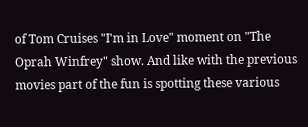of Tom Cruises "I'm in Love" moment on "The Oprah Winfrey" show. And like with the previous movies part of the fun is spotting these various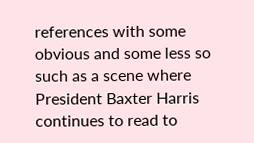references with some obvious and some less so such as a scene where President Baxter Harris continues to read to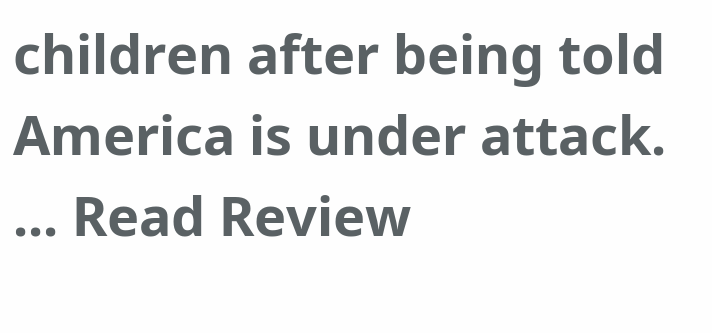children after being told America is under attack. ... Read Review